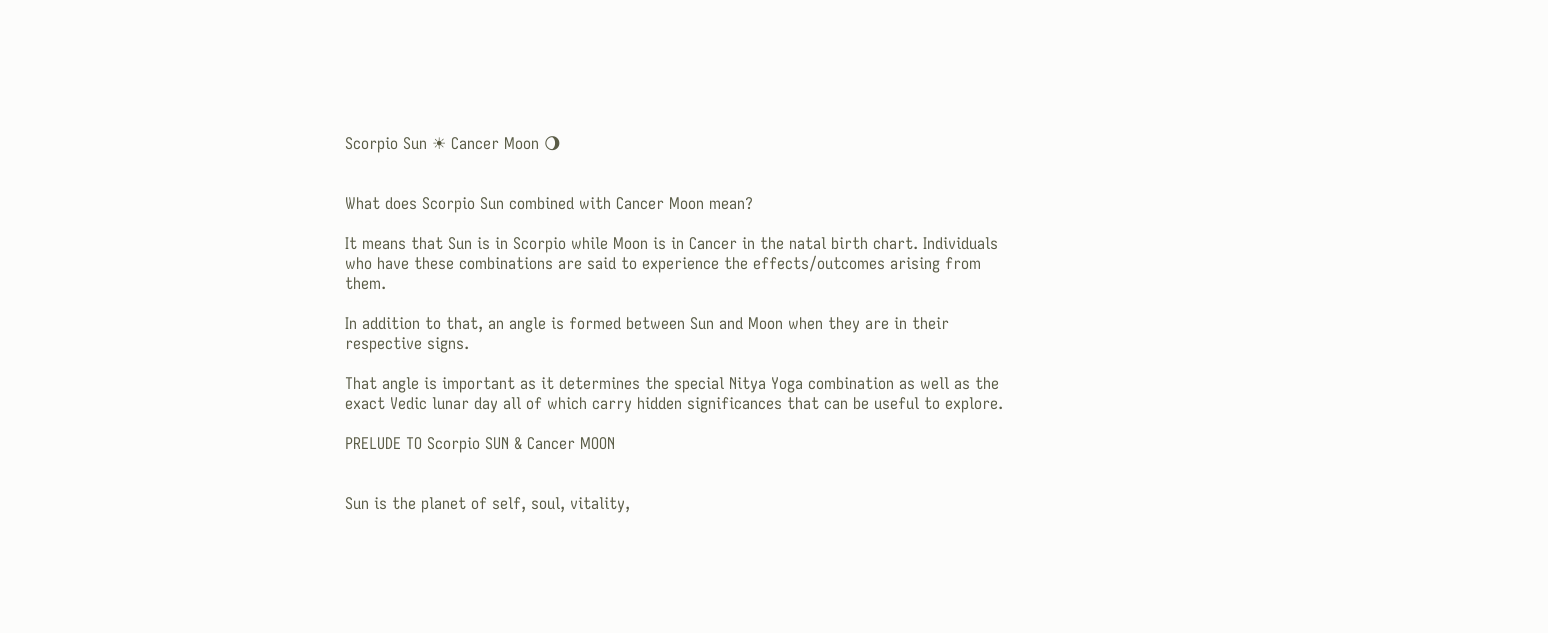Scorpio Sun ☀ Cancer Moon 🌖


What does Scorpio Sun combined with Cancer Moon mean?

It means that Sun is in Scorpio while Moon is in Cancer in the natal birth chart. Individuals who have these combinations are said to experience the effects/outcomes arising from them.

In addition to that, an angle is formed between Sun and Moon when they are in their respective signs.

That angle is important as it determines the special Nitya Yoga combination as well as the exact Vedic lunar day all of which carry hidden significances that can be useful to explore.

PRELUDE TO Scorpio SUN & Cancer MOON


Sun is the planet of self, soul, vitality,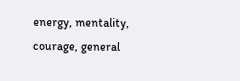energy, mentality, courage, general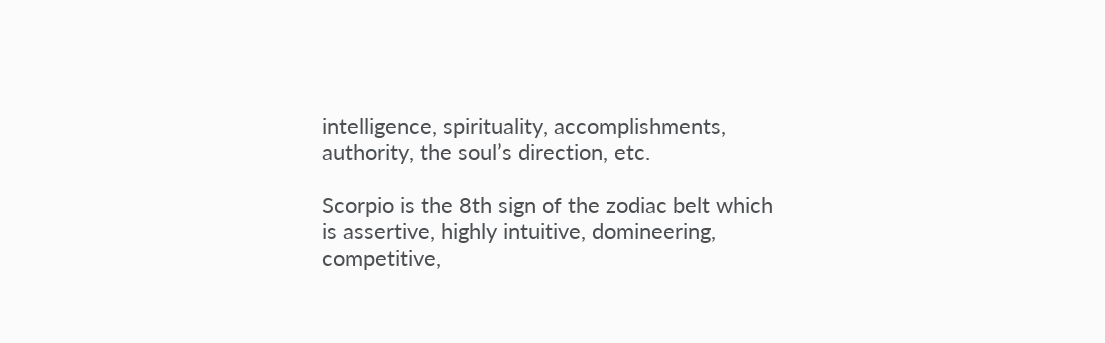intelligence, spirituality, accomplishments, authority, the soul’s direction, etc.

Scorpio is the 8th sign of the zodiac belt which is assertive, highly intuitive, domineering, competitive,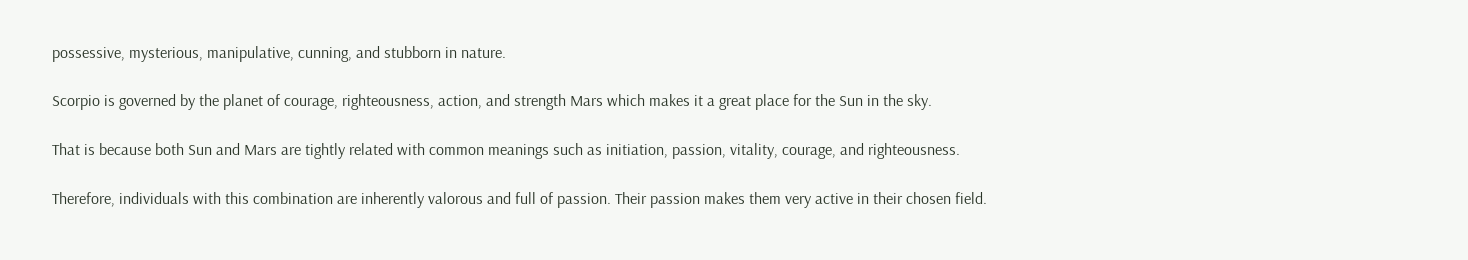possessive, mysterious, manipulative, cunning, and stubborn in nature.

Scorpio is governed by the planet of courage, righteousness, action, and strength Mars which makes it a great place for the Sun in the sky.

That is because both Sun and Mars are tightly related with common meanings such as initiation, passion, vitality, courage, and righteousness.

Therefore, individuals with this combination are inherently valorous and full of passion. Their passion makes them very active in their chosen field.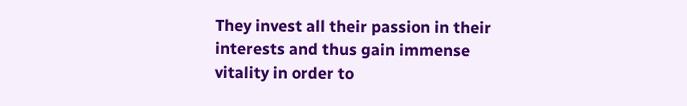They invest all their passion in their interests and thus gain immense vitality in order to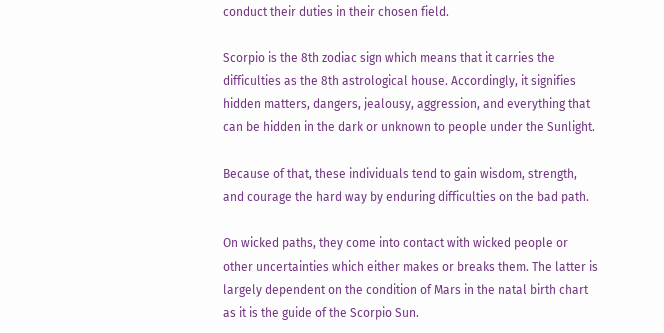conduct their duties in their chosen field.

Scorpio is the 8th zodiac sign which means that it carries the difficulties as the 8th astrological house. Accordingly, it signifies hidden matters, dangers, jealousy, aggression, and everything that can be hidden in the dark or unknown to people under the Sunlight.

Because of that, these individuals tend to gain wisdom, strength, and courage the hard way by enduring difficulties on the bad path.

On wicked paths, they come into contact with wicked people or other uncertainties which either makes or breaks them. The latter is largely dependent on the condition of Mars in the natal birth chart as it is the guide of the Scorpio Sun.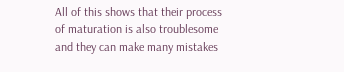All of this shows that their process of maturation is also troublesome and they can make many mistakes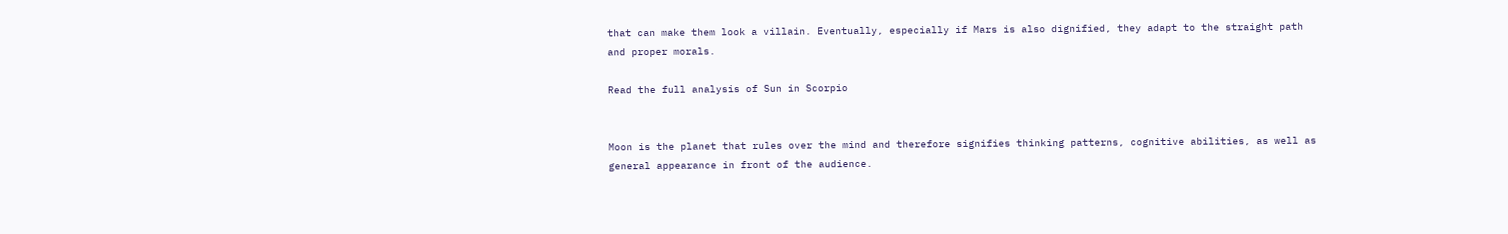that can make them look a villain. Eventually, especially if Mars is also dignified, they adapt to the straight path and proper morals.

Read the full analysis of Sun in Scorpio


Moon is the planet that rules over the mind and therefore signifies thinking patterns, cognitive abilities, as well as general appearance in front of the audience.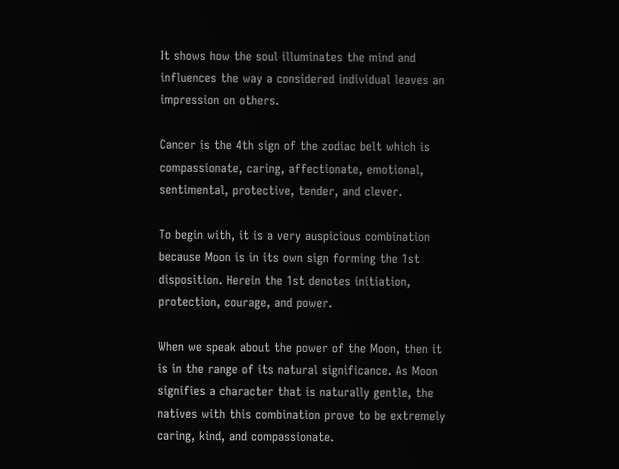It shows how the soul illuminates the mind and influences the way a considered individual leaves an impression on others.

Cancer is the 4th sign of the zodiac belt which is compassionate, caring, affectionate, emotional, sentimental, protective, tender, and clever.

To begin with, it is a very auspicious combination because Moon is in its own sign forming the 1st disposition. Herein the 1st denotes initiation, protection, courage, and power.

When we speak about the power of the Moon, then it is in the range of its natural significance. As Moon signifies a character that is naturally gentle, the natives with this combination prove to be extremely caring, kind, and compassionate.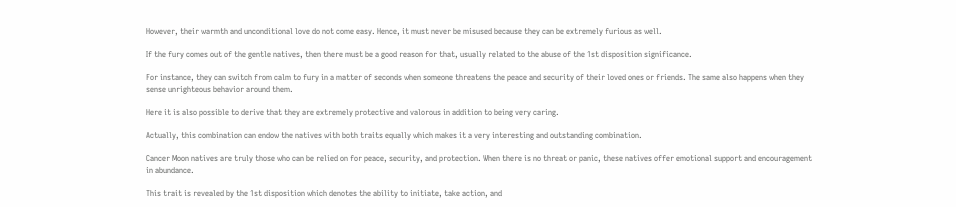However, their warmth and unconditional love do not come easy. Hence, it must never be misused because they can be extremely furious as well.

If the fury comes out of the gentle natives, then there must be a good reason for that, usually related to the abuse of the 1st disposition significance.

For instance, they can switch from calm to fury in a matter of seconds when someone threatens the peace and security of their loved ones or friends. The same also happens when they sense unrighteous behavior around them.

Here it is also possible to derive that they are extremely protective and valorous in addition to being very caring.

Actually, this combination can endow the natives with both traits equally which makes it a very interesting and outstanding combination.

Cancer Moon natives are truly those who can be relied on for peace, security, and protection. When there is no threat or panic, these natives offer emotional support and encouragement in abundance.

This trait is revealed by the 1st disposition which denotes the ability to initiate, take action, and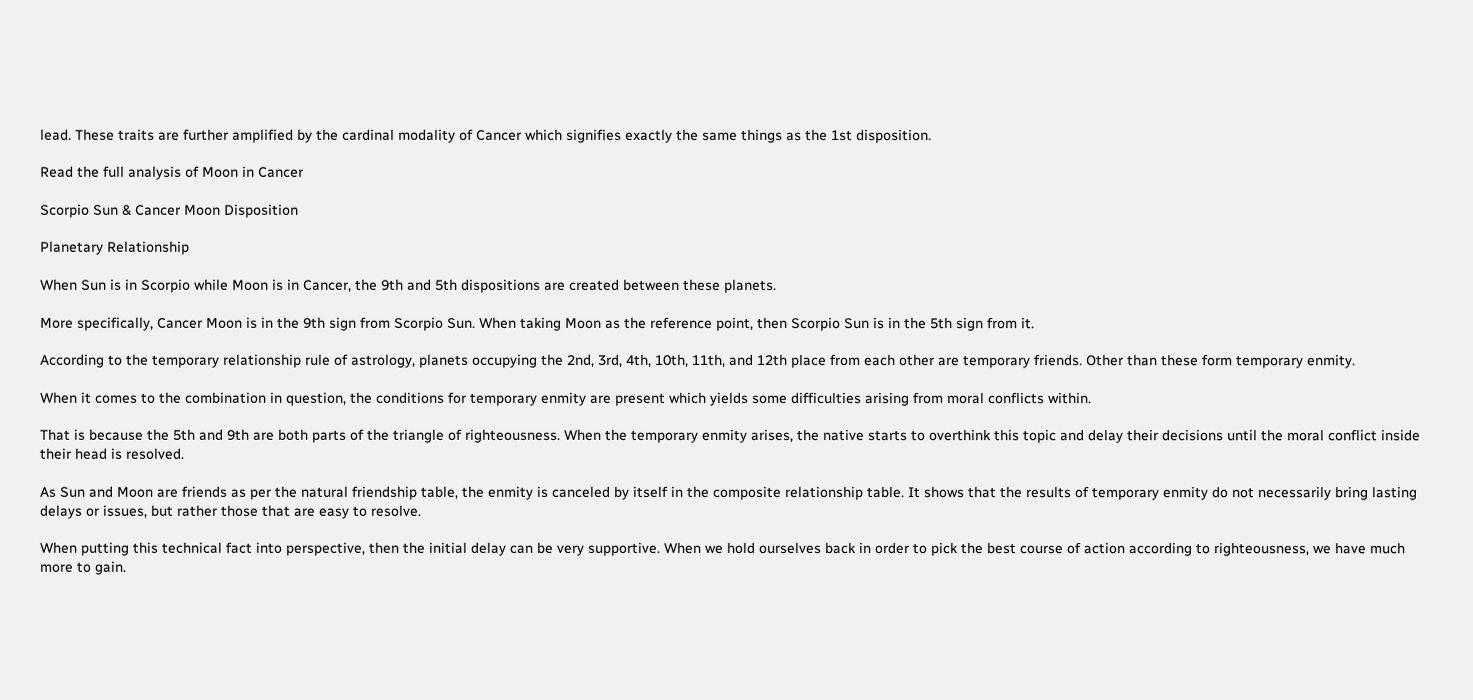lead. These traits are further amplified by the cardinal modality of Cancer which signifies exactly the same things as the 1st disposition.

Read the full analysis of Moon in Cancer

Scorpio Sun & Cancer Moon Disposition

Planetary Relationship

When Sun is in Scorpio while Moon is in Cancer, the 9th and 5th dispositions are created between these planets.

More specifically, Cancer Moon is in the 9th sign from Scorpio Sun. When taking Moon as the reference point, then Scorpio Sun is in the 5th sign from it.

According to the temporary relationship rule of astrology, planets occupying the 2nd, 3rd, 4th, 10th, 11th, and 12th place from each other are temporary friends. Other than these form temporary enmity.

When it comes to the combination in question, the conditions for temporary enmity are present which yields some difficulties arising from moral conflicts within.

That is because the 5th and 9th are both parts of the triangle of righteousness. When the temporary enmity arises, the native starts to overthink this topic and delay their decisions until the moral conflict inside their head is resolved.

As Sun and Moon are friends as per the natural friendship table, the enmity is canceled by itself in the composite relationship table. It shows that the results of temporary enmity do not necessarily bring lasting delays or issues, but rather those that are easy to resolve.

When putting this technical fact into perspective, then the initial delay can be very supportive. When we hold ourselves back in order to pick the best course of action according to righteousness, we have much more to gain.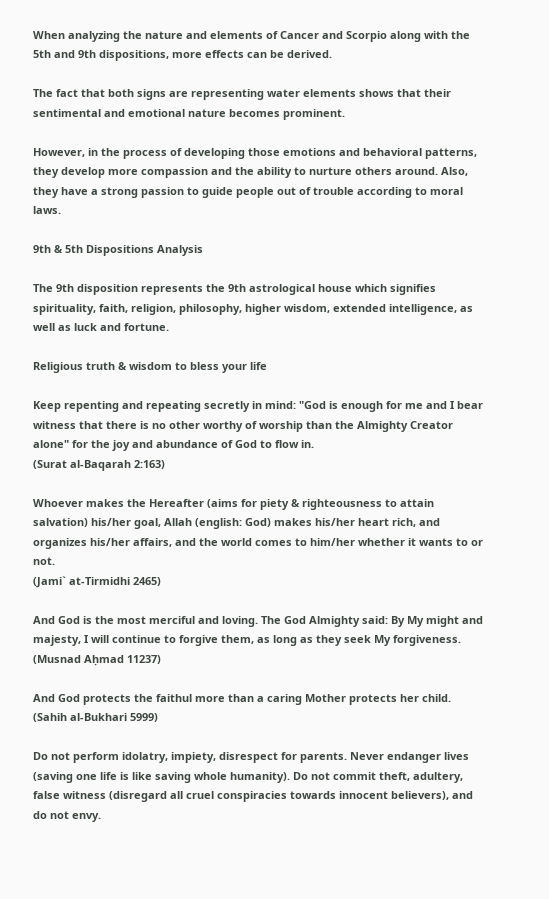When analyzing the nature and elements of Cancer and Scorpio along with the 5th and 9th dispositions, more effects can be derived.

The fact that both signs are representing water elements shows that their sentimental and emotional nature becomes prominent.

However, in the process of developing those emotions and behavioral patterns, they develop more compassion and the ability to nurture others around. Also, they have a strong passion to guide people out of trouble according to moral laws.

9th & 5th Dispositions Analysis

The 9th disposition represents the 9th astrological house which signifies spirituality, faith, religion, philosophy, higher wisdom, extended intelligence, as well as luck and fortune.

Religious truth & wisdom to bless your life

Keep repenting and repeating secretly in mind: "God is enough for me and I bear witness that there is no other worthy of worship than the Almighty Creator alone" for the joy and abundance of God to flow in.
(Surat al-Baqarah 2:163)

Whoever makes the Hereafter (aims for piety & righteousness to attain salvation) his/her goal, Allah (english: God) makes his/her heart rich, and organizes his/her affairs, and the world comes to him/her whether it wants to or not.
(Jami` at-Tirmidhi 2465)

And God is the most merciful and loving. The God Almighty said: By My might and majesty, I will continue to forgive them, as long as they seek My forgiveness.
(Musnad Aḥmad 11237)

And God protects the faithul more than a caring Mother protects her child.
(Sahih al-Bukhari 5999)

Do not perform idolatry, impiety, disrespect for parents. Never endanger lives (saving one life is like saving whole humanity). Do not commit theft, adultery, false witness (disregard all cruel conspiracies towards innocent believers), and do not envy.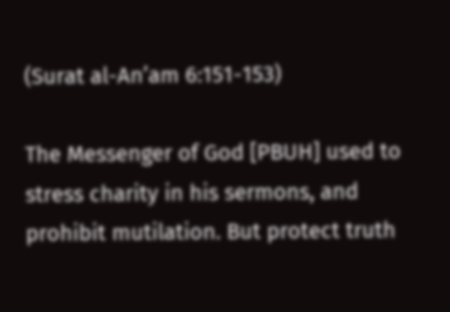(Surat al-An’am 6:151-153)

The Messenger of God [PBUH] used to stress charity in his sermons, and prohibit mutilation. But protect truth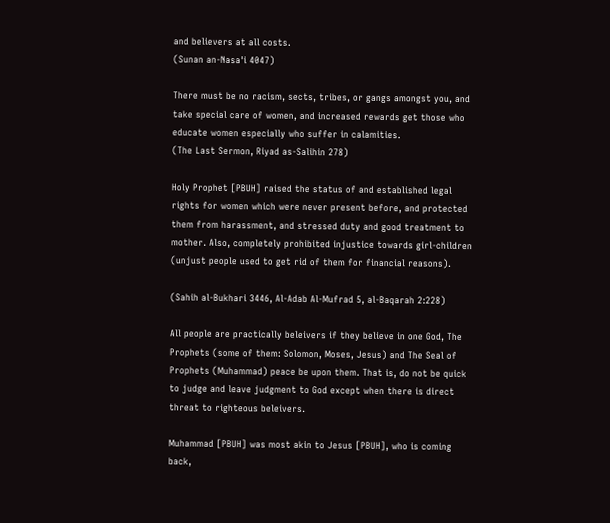and believers at all costs.
(Sunan an-Nasa'i 4047)

There must be no racism, sects, tribes, or gangs amongst you, and take special care of women, and increased rewards get those who educate women especially who suffer in calamities.
(The Last Sermon, Riyad as-Salihin 278)

Holy Prophet [PBUH] raised the status of and established legal rights for women which were never present before, and protected them from harassment, and stressed duty and good treatment to mother. Also, completely prohibited injustice towards girl-children (unjust people used to get rid of them for financial reasons).

(Sahih al-Bukhari 3446, Al-Adab Al-Mufrad 5, al-Baqarah 2:228)

All people are practically beleivers if they believe in one God, The Prophets (some of them: Solomon, Moses, Jesus) and The Seal of Prophets (Muhammad) peace be upon them. That is, do not be quick to judge and leave judgment to God except when there is direct threat to righteous beleivers.

Muhammad [PBUH] was most akin to Jesus [PBUH], who is coming back,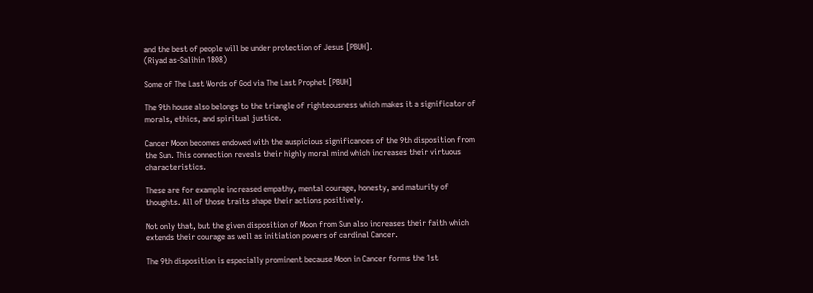and the best of people will be under protection of Jesus [PBUH].
(Riyad as-Salihin 1808)

Some of The Last Words of God via The Last Prophet [PBUH]

The 9th house also belongs to the triangle of righteousness which makes it a significator of morals, ethics, and spiritual justice.

Cancer Moon becomes endowed with the auspicious significances of the 9th disposition from the Sun. This connection reveals their highly moral mind which increases their virtuous characteristics.

These are for example increased empathy, mental courage, honesty, and maturity of thoughts. All of those traits shape their actions positively.

Not only that, but the given disposition of Moon from Sun also increases their faith which extends their courage as well as initiation powers of cardinal Cancer.

The 9th disposition is especially prominent because Moon in Cancer forms the 1st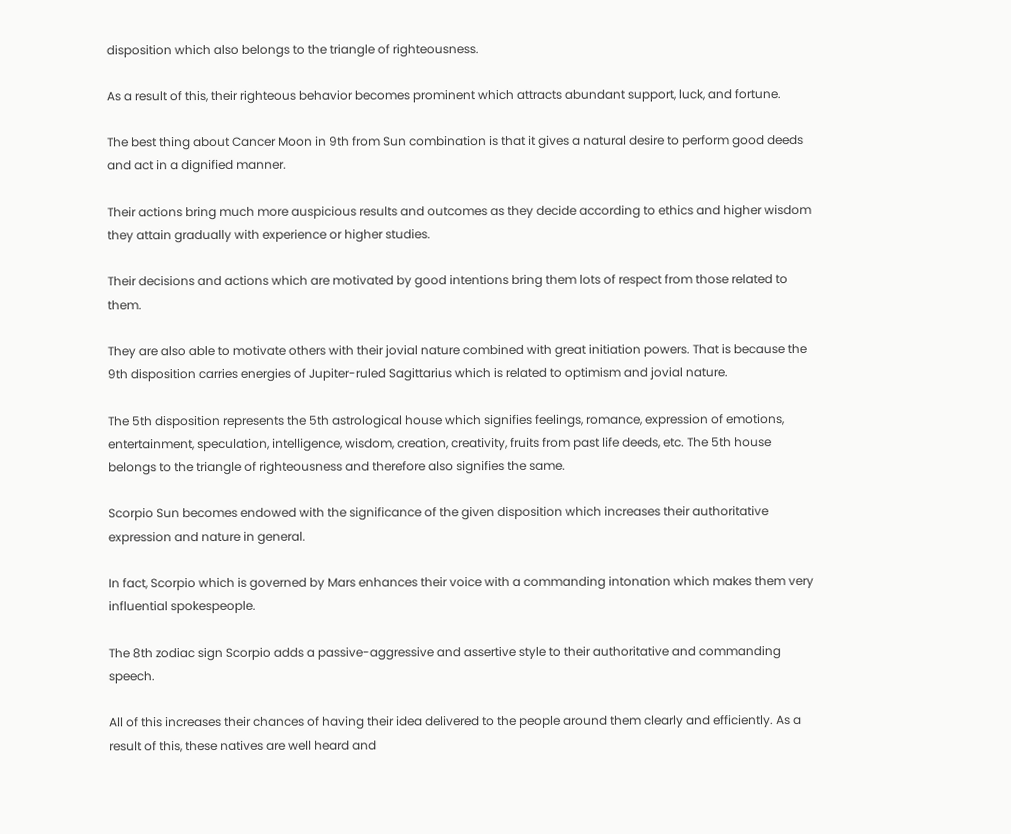disposition which also belongs to the triangle of righteousness.

As a result of this, their righteous behavior becomes prominent which attracts abundant support, luck, and fortune.

The best thing about Cancer Moon in 9th from Sun combination is that it gives a natural desire to perform good deeds and act in a dignified manner.

Their actions bring much more auspicious results and outcomes as they decide according to ethics and higher wisdom they attain gradually with experience or higher studies.

Their decisions and actions which are motivated by good intentions bring them lots of respect from those related to them.

They are also able to motivate others with their jovial nature combined with great initiation powers. That is because the 9th disposition carries energies of Jupiter-ruled Sagittarius which is related to optimism and jovial nature.

The 5th disposition represents the 5th astrological house which signifies feelings, romance, expression of emotions, entertainment, speculation, intelligence, wisdom, creation, creativity, fruits from past life deeds, etc. The 5th house belongs to the triangle of righteousness and therefore also signifies the same.

Scorpio Sun becomes endowed with the significance of the given disposition which increases their authoritative expression and nature in general.

In fact, Scorpio which is governed by Mars enhances their voice with a commanding intonation which makes them very influential spokespeople.

The 8th zodiac sign Scorpio adds a passive-aggressive and assertive style to their authoritative and commanding speech.

All of this increases their chances of having their idea delivered to the people around them clearly and efficiently. As a result of this, these natives are well heard and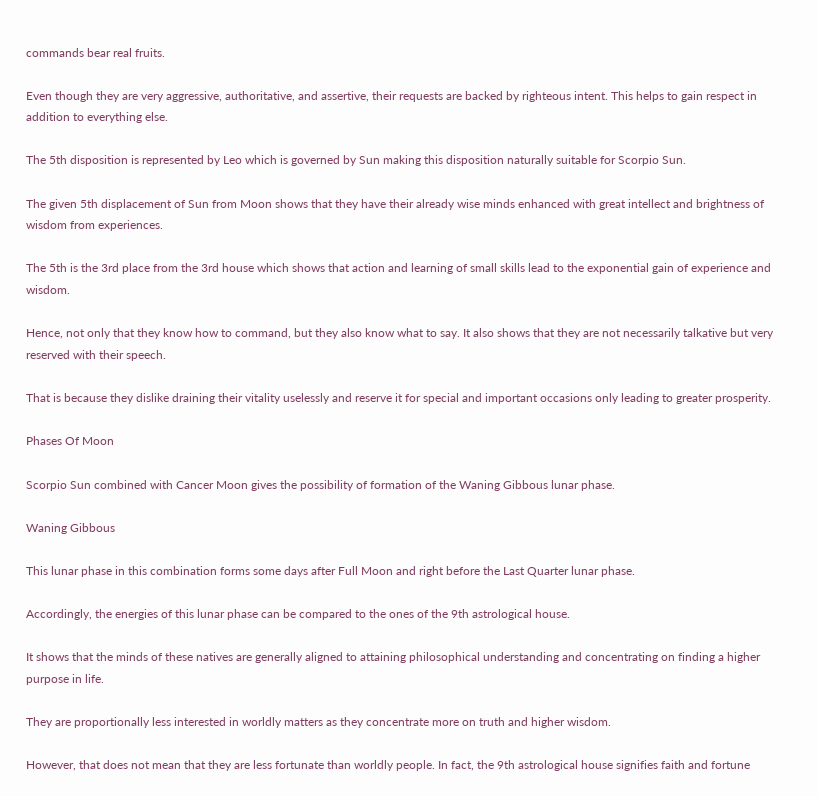commands bear real fruits.

Even though they are very aggressive, authoritative, and assertive, their requests are backed by righteous intent. This helps to gain respect in addition to everything else.

The 5th disposition is represented by Leo which is governed by Sun making this disposition naturally suitable for Scorpio Sun.

The given 5th displacement of Sun from Moon shows that they have their already wise minds enhanced with great intellect and brightness of wisdom from experiences.

The 5th is the 3rd place from the 3rd house which shows that action and learning of small skills lead to the exponential gain of experience and wisdom.

Hence, not only that they know how to command, but they also know what to say. It also shows that they are not necessarily talkative but very reserved with their speech.

That is because they dislike draining their vitality uselessly and reserve it for special and important occasions only leading to greater prosperity.

Phases Of Moon

Scorpio Sun combined with Cancer Moon gives the possibility of formation of the Waning Gibbous lunar phase.

Waning Gibbous

This lunar phase in this combination forms some days after Full Moon and right before the Last Quarter lunar phase.

Accordingly, the energies of this lunar phase can be compared to the ones of the 9th astrological house.

It shows that the minds of these natives are generally aligned to attaining philosophical understanding and concentrating on finding a higher purpose in life.

They are proportionally less interested in worldly matters as they concentrate more on truth and higher wisdom.

However, that does not mean that they are less fortunate than worldly people. In fact, the 9th astrological house signifies faith and fortune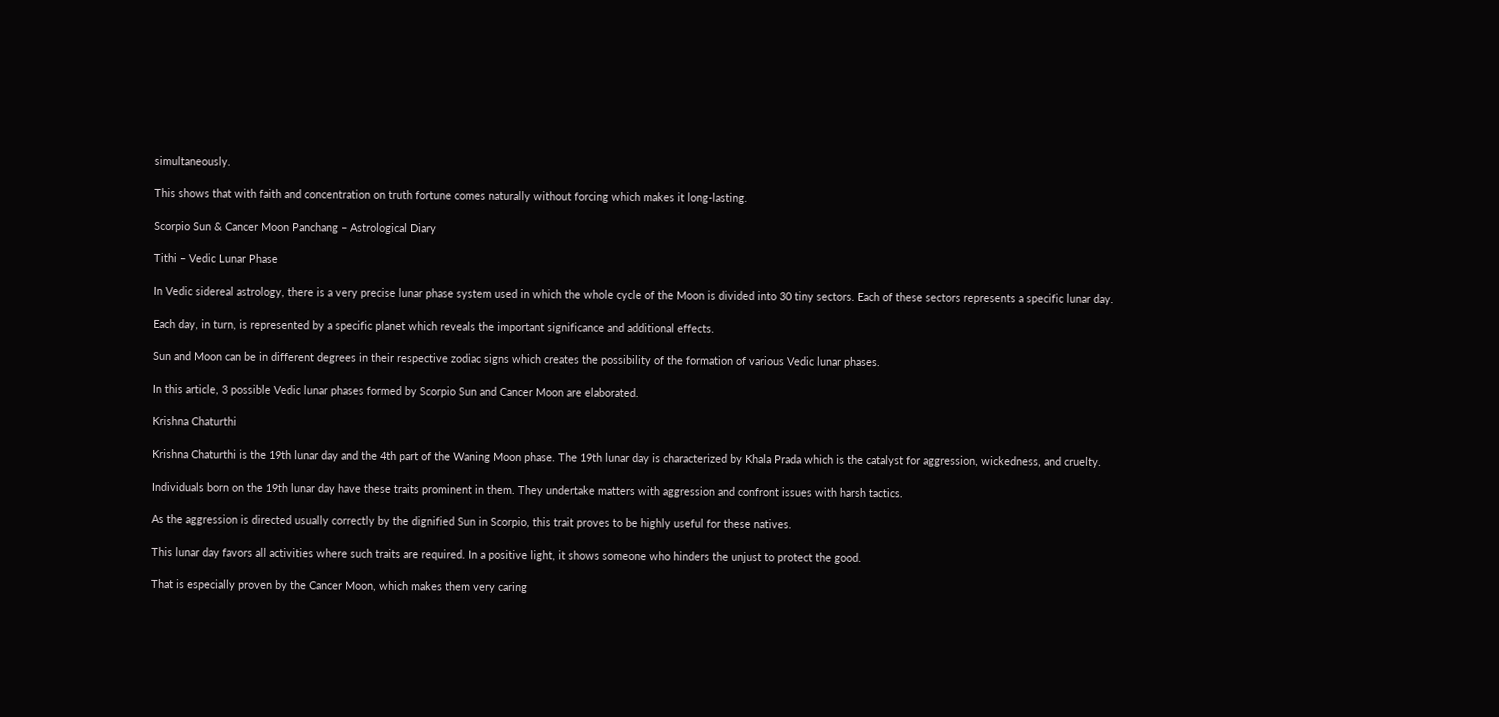simultaneously.

This shows that with faith and concentration on truth fortune comes naturally without forcing which makes it long-lasting.

Scorpio Sun & Cancer Moon Panchang – Astrological Diary

Tithi – Vedic Lunar Phase

In Vedic sidereal astrology, there is a very precise lunar phase system used in which the whole cycle of the Moon is divided into 30 tiny sectors. Each of these sectors represents a specific lunar day.

Each day, in turn, is represented by a specific planet which reveals the important significance and additional effects.

Sun and Moon can be in different degrees in their respective zodiac signs which creates the possibility of the formation of various Vedic lunar phases.

In this article, 3 possible Vedic lunar phases formed by Scorpio Sun and Cancer Moon are elaborated.

Krishna Chaturthi

Krishna Chaturthi is the 19th lunar day and the 4th part of the Waning Moon phase. The 19th lunar day is characterized by Khala Prada which is the catalyst for aggression, wickedness, and cruelty.

Individuals born on the 19th lunar day have these traits prominent in them. They undertake matters with aggression and confront issues with harsh tactics.

As the aggression is directed usually correctly by the dignified Sun in Scorpio, this trait proves to be highly useful for these natives.

This lunar day favors all activities where such traits are required. In a positive light, it shows someone who hinders the unjust to protect the good.

That is especially proven by the Cancer Moon, which makes them very caring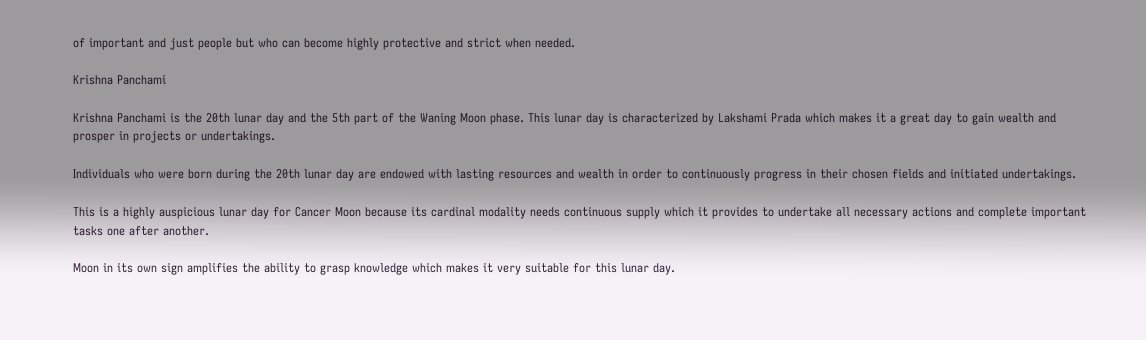of important and just people but who can become highly protective and strict when needed.

Krishna Panchami

Krishna Panchami is the 20th lunar day and the 5th part of the Waning Moon phase. This lunar day is characterized by Lakshami Prada which makes it a great day to gain wealth and prosper in projects or undertakings.

Individuals who were born during the 20th lunar day are endowed with lasting resources and wealth in order to continuously progress in their chosen fields and initiated undertakings.

This is a highly auspicious lunar day for Cancer Moon because its cardinal modality needs continuous supply which it provides to undertake all necessary actions and complete important tasks one after another.

Moon in its own sign amplifies the ability to grasp knowledge which makes it very suitable for this lunar day.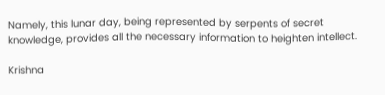Namely, this lunar day, being represented by serpents of secret knowledge, provides all the necessary information to heighten intellect.

Krishna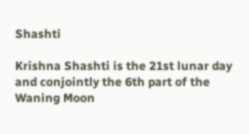Shashti

Krishna Shashti is the 21st lunar day and conjointly the 6th part of the Waning Moon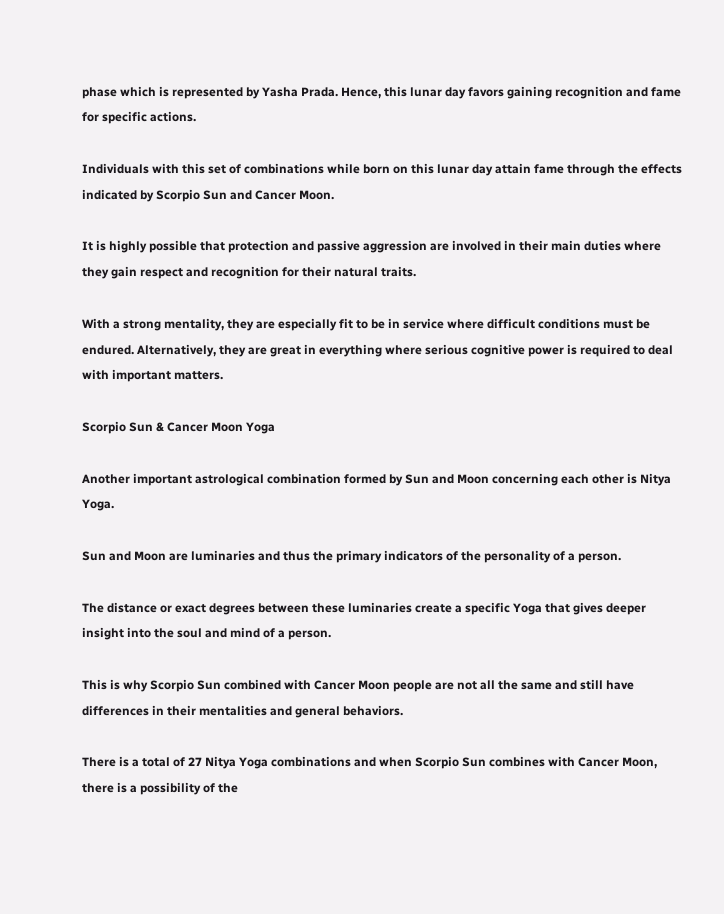phase which is represented by Yasha Prada. Hence, this lunar day favors gaining recognition and fame for specific actions.

Individuals with this set of combinations while born on this lunar day attain fame through the effects indicated by Scorpio Sun and Cancer Moon.

It is highly possible that protection and passive aggression are involved in their main duties where they gain respect and recognition for their natural traits.

With a strong mentality, they are especially fit to be in service where difficult conditions must be endured. Alternatively, they are great in everything where serious cognitive power is required to deal with important matters.

Scorpio Sun & Cancer Moon Yoga

Another important astrological combination formed by Sun and Moon concerning each other is Nitya Yoga.

Sun and Moon are luminaries and thus the primary indicators of the personality of a person.

The distance or exact degrees between these luminaries create a specific Yoga that gives deeper insight into the soul and mind of a person.

This is why Scorpio Sun combined with Cancer Moon people are not all the same and still have differences in their mentalities and general behaviors.

There is a total of 27 Nitya Yoga combinations and when Scorpio Sun combines with Cancer Moon, there is a possibility of the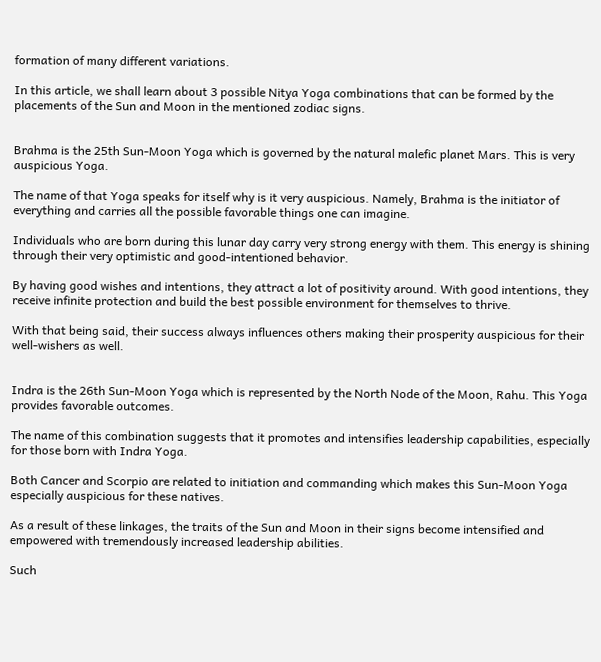formation of many different variations.

In this article, we shall learn about 3 possible Nitya Yoga combinations that can be formed by the placements of the Sun and Moon in the mentioned zodiac signs.


Brahma is the 25th Sun-Moon Yoga which is governed by the natural malefic planet Mars. This is very auspicious Yoga.

The name of that Yoga speaks for itself why is it very auspicious. Namely, Brahma is the initiator of everything and carries all the possible favorable things one can imagine.

Individuals who are born during this lunar day carry very strong energy with them. This energy is shining through their very optimistic and good-intentioned behavior.

By having good wishes and intentions, they attract a lot of positivity around. With good intentions, they receive infinite protection and build the best possible environment for themselves to thrive.

With that being said, their success always influences others making their prosperity auspicious for their well-wishers as well.


Indra is the 26th Sun-Moon Yoga which is represented by the North Node of the Moon, Rahu. This Yoga provides favorable outcomes.

The name of this combination suggests that it promotes and intensifies leadership capabilities, especially for those born with Indra Yoga.

Both Cancer and Scorpio are related to initiation and commanding which makes this Sun-Moon Yoga especially auspicious for these natives.

As a result of these linkages, the traits of the Sun and Moon in their signs become intensified and empowered with tremendously increased leadership abilities.

Such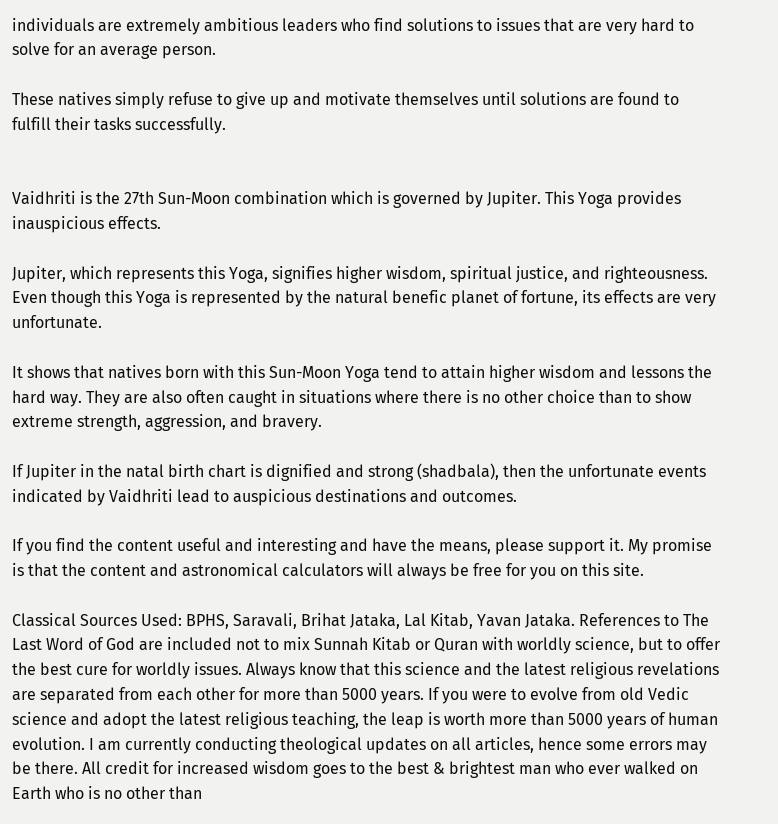individuals are extremely ambitious leaders who find solutions to issues that are very hard to solve for an average person.

These natives simply refuse to give up and motivate themselves until solutions are found to fulfill their tasks successfully.


Vaidhriti is the 27th Sun-Moon combination which is governed by Jupiter. This Yoga provides inauspicious effects.

Jupiter, which represents this Yoga, signifies higher wisdom, spiritual justice, and righteousness. Even though this Yoga is represented by the natural benefic planet of fortune, its effects are very unfortunate.

It shows that natives born with this Sun-Moon Yoga tend to attain higher wisdom and lessons the hard way. They are also often caught in situations where there is no other choice than to show extreme strength, aggression, and bravery.

If Jupiter in the natal birth chart is dignified and strong (shadbala), then the unfortunate events indicated by Vaidhriti lead to auspicious destinations and outcomes.

If you find the content useful and interesting and have the means, please support it. My promise is that the content and astronomical calculators will always be free for you on this site.

Classical Sources Used: BPHS, Saravali, Brihat Jataka, Lal Kitab, Yavan Jataka. References to The Last Word of God are included not to mix Sunnah Kitab or Quran with worldly science, but to offer the best cure for worldly issues. Always know that this science and the latest religious revelations are separated from each other for more than 5000 years. If you were to evolve from old Vedic science and adopt the latest religious teaching, the leap is worth more than 5000 years of human evolution. I am currently conducting theological updates on all articles, hence some errors may be there. All credit for increased wisdom goes to the best & brightest man who ever walked on Earth who is no other than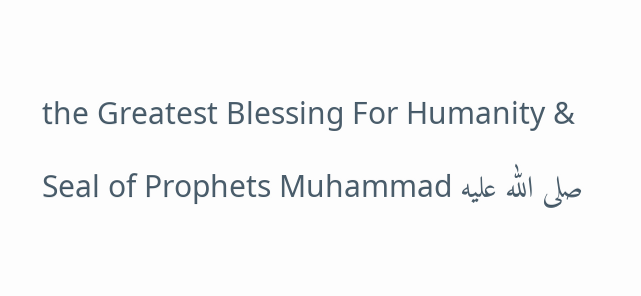the Greatest Blessing For Humanity & Seal of Prophets Muhammad صلى الله عليه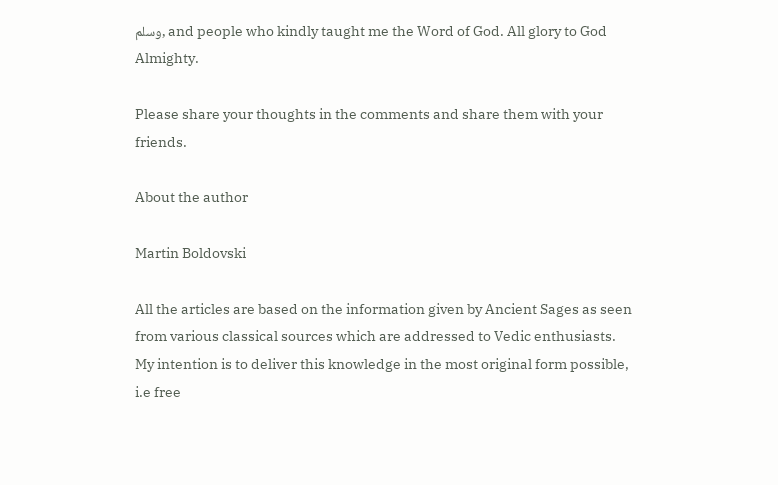وسلم, and people who kindly taught me the Word of God. All glory to God Almighty.

Please share your thoughts in the comments and share them with your friends.

About the author

Martin Boldovski

All the articles are based on the information given by Ancient Sages as seen from various classical sources which are addressed to Vedic enthusiasts. My intention is to deliver this knowledge in the most original form possible, i.e free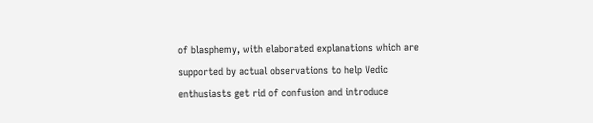of blasphemy, with elaborated explanations which are supported by actual observations to help Vedic enthusiasts get rid of confusion and introduce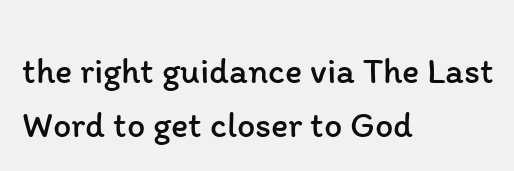the right guidance via The Last Word to get closer to God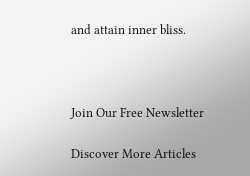and attain inner bliss.



Join Our Free Newsletter

Discover More Articles